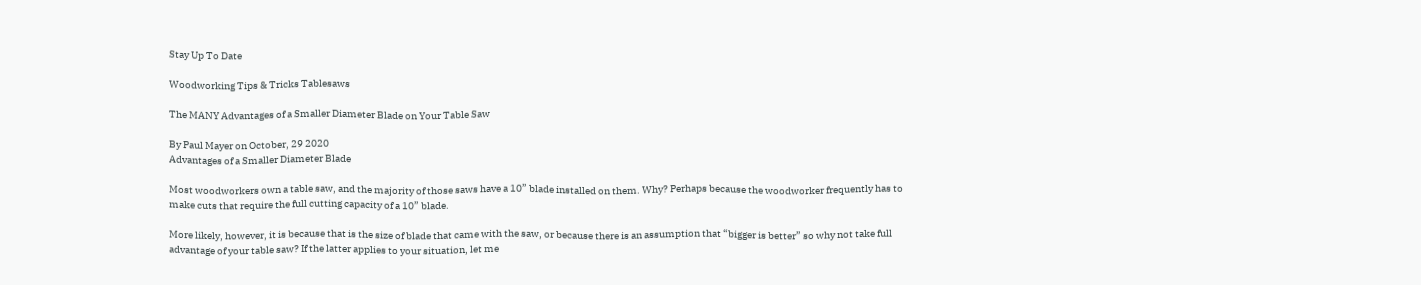Stay Up To Date

Woodworking Tips & Tricks Tablesaws

The MANY Advantages of a Smaller Diameter Blade on Your Table Saw

By Paul Mayer on October, 29 2020
Advantages of a Smaller Diameter Blade

Most woodworkers own a table saw, and the majority of those saws have a 10” blade installed on them. Why? Perhaps because the woodworker frequently has to make cuts that require the full cutting capacity of a 10” blade.

More likely, however, it is because that is the size of blade that came with the saw, or because there is an assumption that “bigger is better” so why not take full advantage of your table saw? If the latter applies to your situation, let me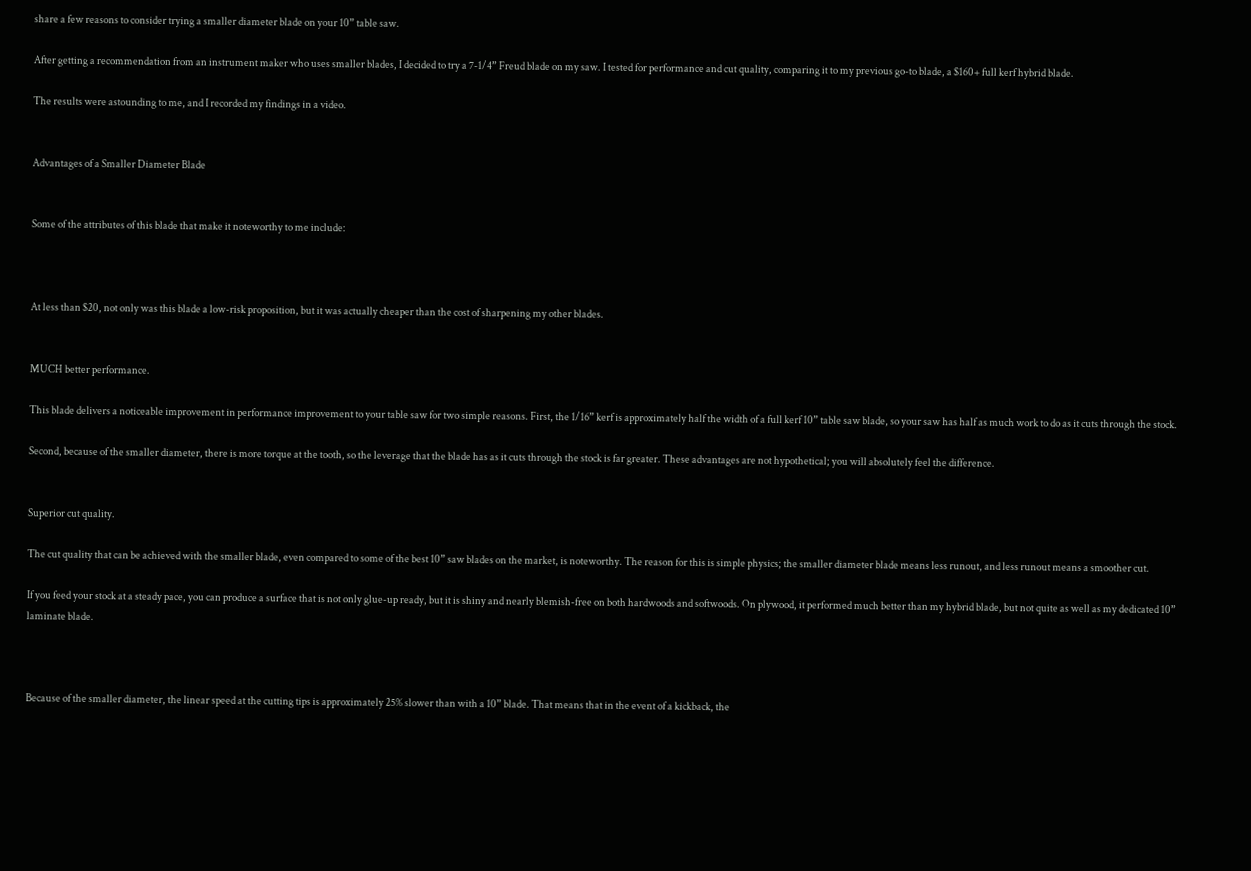share a few reasons to consider trying a smaller diameter blade on your 10” table saw.

After getting a recommendation from an instrument maker who uses smaller blades, I decided to try a 7-1/4” Freud blade on my saw. I tested for performance and cut quality, comparing it to my previous go-to blade, a $160+ full kerf hybrid blade.

The results were astounding to me, and I recorded my findings in a video.


Advantages of a Smaller Diameter Blade


Some of the attributes of this blade that make it noteworthy to me include:



At less than $20, not only was this blade a low-risk proposition, but it was actually cheaper than the cost of sharpening my other blades.


MUCH better performance.

This blade delivers a noticeable improvement in performance improvement to your table saw for two simple reasons. First, the 1/16” kerf is approximately half the width of a full kerf 10” table saw blade, so your saw has half as much work to do as it cuts through the stock.

Second, because of the smaller diameter, there is more torque at the tooth, so the leverage that the blade has as it cuts through the stock is far greater. These advantages are not hypothetical; you will absolutely feel the difference.


Superior cut quality.

The cut quality that can be achieved with the smaller blade, even compared to some of the best 10” saw blades on the market, is noteworthy. The reason for this is simple physics; the smaller diameter blade means less runout, and less runout means a smoother cut.

If you feed your stock at a steady pace, you can produce a surface that is not only glue-up ready, but it is shiny and nearly blemish-free on both hardwoods and softwoods. On plywood, it performed much better than my hybrid blade, but not quite as well as my dedicated 10” laminate blade.



Because of the smaller diameter, the linear speed at the cutting tips is approximately 25% slower than with a 10” blade. That means that in the event of a kickback, the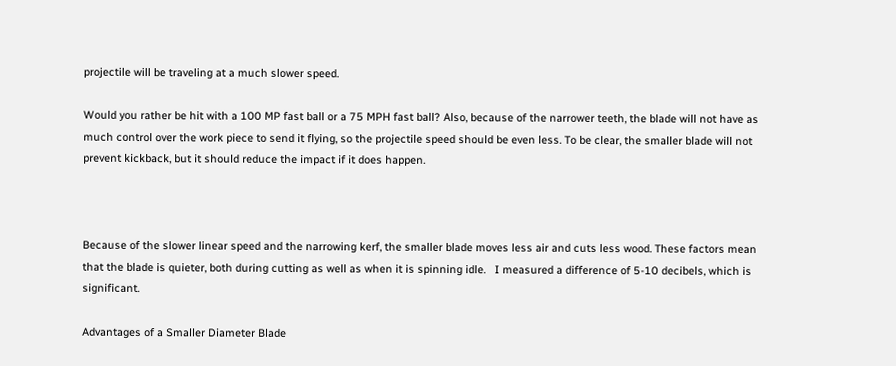projectile will be traveling at a much slower speed.

Would you rather be hit with a 100 MP fast ball or a 75 MPH fast ball? Also, because of the narrower teeth, the blade will not have as much control over the work piece to send it flying, so the projectile speed should be even less. To be clear, the smaller blade will not prevent kickback, but it should reduce the impact if it does happen.



Because of the slower linear speed and the narrowing kerf, the smaller blade moves less air and cuts less wood. These factors mean that the blade is quieter, both during cutting as well as when it is spinning idle.   I measured a difference of 5-10 decibels, which is significant.

Advantages of a Smaller Diameter Blade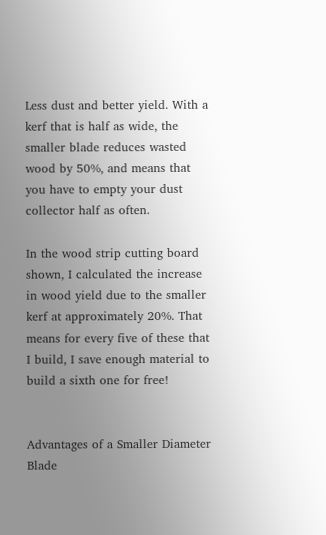Less dust and better yield. With a kerf that is half as wide, the smaller blade reduces wasted wood by 50%, and means that you have to empty your dust collector half as often.

In the wood strip cutting board shown, I calculated the increase in wood yield due to the smaller kerf at approximately 20%. That means for every five of these that I build, I save enough material to build a sixth one for free!


Advantages of a Smaller Diameter Blade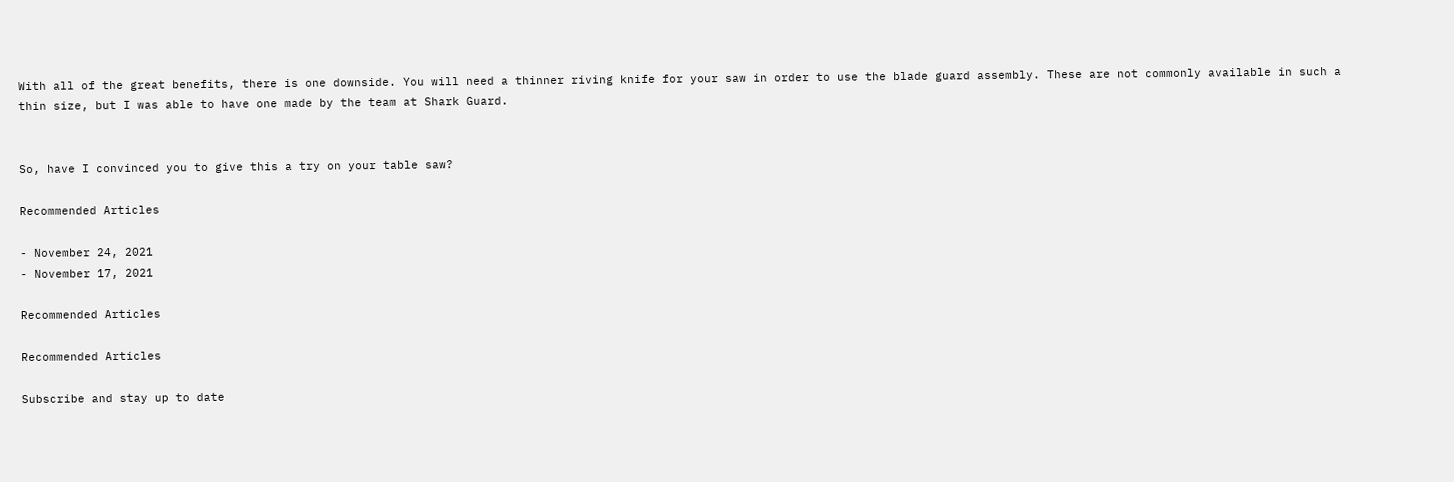With all of the great benefits, there is one downside. You will need a thinner riving knife for your saw in order to use the blade guard assembly. These are not commonly available in such a thin size, but I was able to have one made by the team at Shark Guard.


So, have I convinced you to give this a try on your table saw?

Recommended Articles

- November 24, 2021
- November 17, 2021

Recommended Articles

Recommended Articles

Subscribe and stay up to date